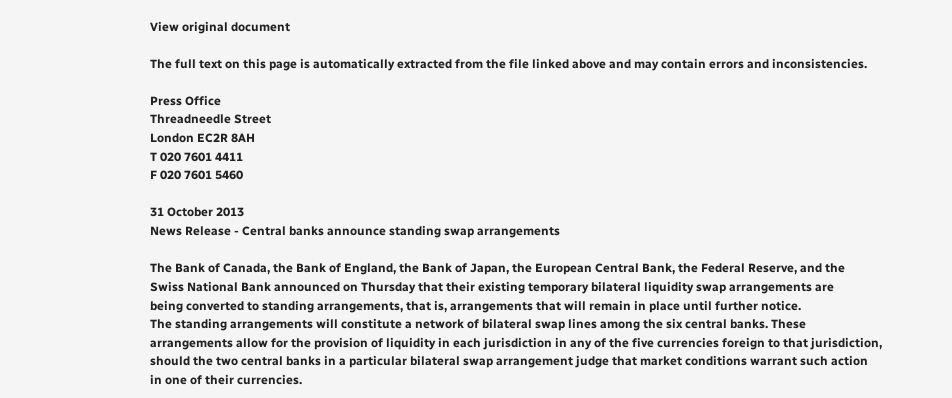View original document

The full text on this page is automatically extracted from the file linked above and may contain errors and inconsistencies.

Press Office
Threadneedle Street
London EC2R 8AH
T 020 7601 4411
F 020 7601 5460

31 October 2013
News Release - Central banks announce standing swap arrangements

The Bank of Canada, the Bank of England, the Bank of Japan, the European Central Bank, the Federal Reserve, and the
Swiss National Bank announced on Thursday that their existing temporary bilateral liquidity swap arrangements are
being converted to standing arrangements, that is, arrangements that will remain in place until further notice.
The standing arrangements will constitute a network of bilateral swap lines among the six central banks. These
arrangements allow for the provision of liquidity in each jurisdiction in any of the five currencies foreign to that jurisdiction,
should the two central banks in a particular bilateral swap arrangement judge that market conditions warrant such action
in one of their currencies.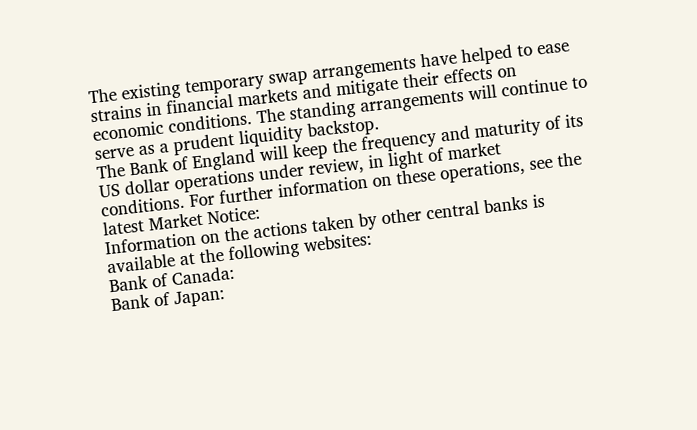The existing temporary swap arrangements have helped to ease strains in financial markets and mitigate their effects on
economic conditions. The standing arrangements will continue to serve as a prudent liquidity backstop.
The Bank of England will keep the frequency and maturity of its US dollar operations under review, in light of market
conditions. For further information on these operations, see the latest Market Notice:
Information on the actions taken by other central banks is available at the following websites:
Bank of Canada:
Bank of Japan: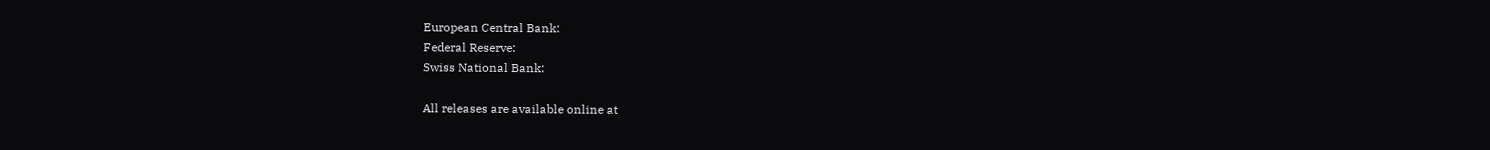European Central Bank:
Federal Reserve:
Swiss National Bank:

All releases are available online at